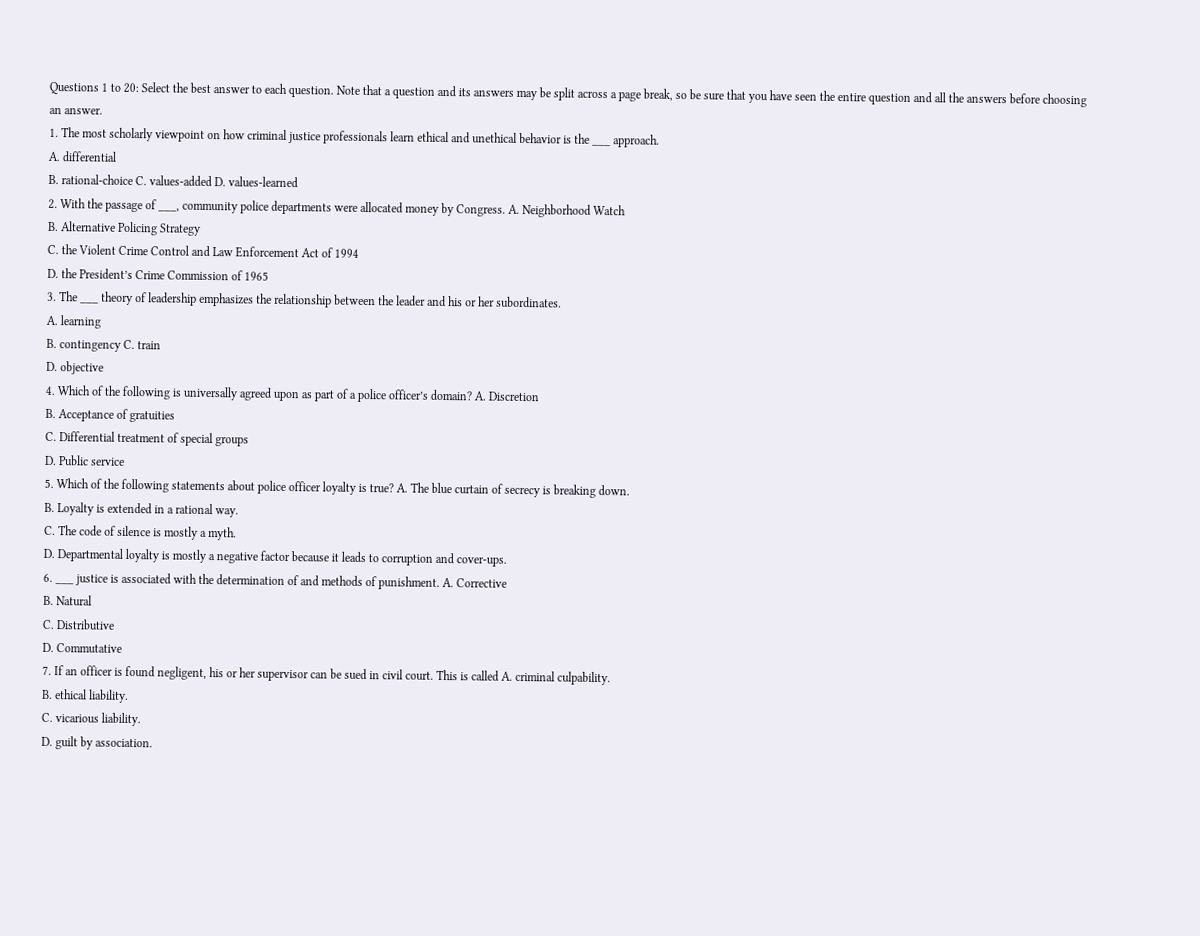Questions 1 to 20: Select the best answer to each question. Note that a question and its answers may be split across a page break, so be sure that you have seen the entire question and all the answers before choosing an answer.
1. The most scholarly viewpoint on how criminal justice professionals learn ethical and unethical behavior is the ___ approach.
A. differential
B. rational-choice C. values-added D. values-learned
2. With the passage of ___, community police departments were allocated money by Congress. A. Neighborhood Watch
B. Alternative Policing Strategy
C. the Violent Crime Control and Law Enforcement Act of 1994
D. the President’s Crime Commission of 1965
3. The ___ theory of leadership emphasizes the relationship between the leader and his or her subordinates.
A. learning
B. contingency C. train
D. objective
4. Which of the following is universally agreed upon as part of a police officer’s domain? A. Discretion
B. Acceptance of gratuities
C. Differential treatment of special groups
D. Public service
5. Which of the following statements about police officer loyalty is true? A. The blue curtain of secrecy is breaking down.
B. Loyalty is extended in a rational way.
C. The code of silence is mostly a myth.
D. Departmental loyalty is mostly a negative factor because it leads to corruption and cover-ups.
6. ___ justice is associated with the determination of and methods of punishment. A. Corrective
B. Natural
C. Distributive
D. Commutative
7. If an officer is found negligent, his or her supervisor can be sued in civil court. This is called A. criminal culpability.
B. ethical liability.
C. vicarious liability.
D. guilt by association.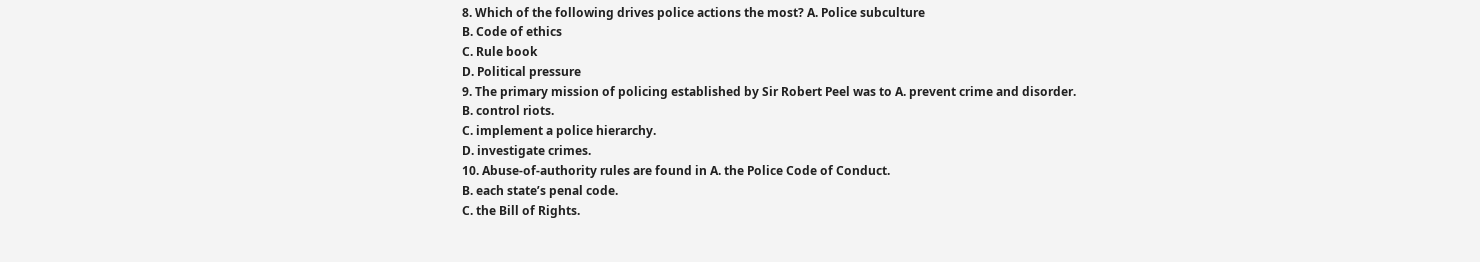8. Which of the following drives police actions the most? A. Police subculture
B. Code of ethics
C. Rule book
D. Political pressure
9. The primary mission of policing established by Sir Robert Peel was to A. prevent crime and disorder.
B. control riots.
C. implement a police hierarchy.
D. investigate crimes.
10. Abuse-of-authority rules are found in A. the Police Code of Conduct.
B. each state’s penal code.
C. the Bill of Rights.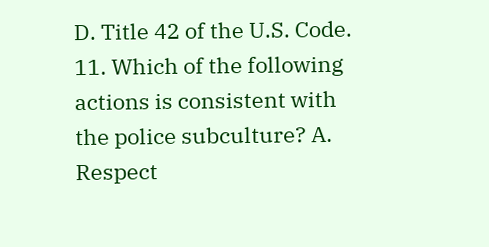D. Title 42 of the U.S. Code.
11. Which of the following actions is consistent with the police subculture? A. Respect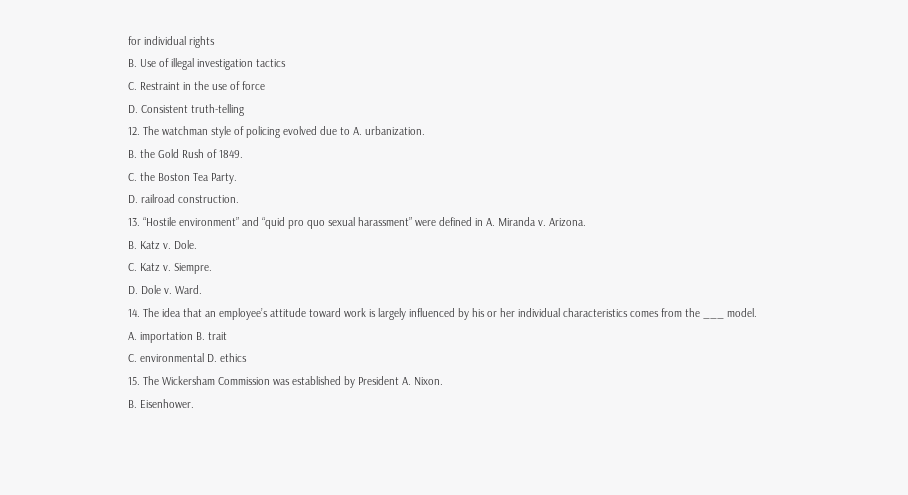for individual rights
B. Use of illegal investigation tactics
C. Restraint in the use of force
D. Consistent truth-telling
12. The watchman style of policing evolved due to A. urbanization.
B. the Gold Rush of 1849.
C. the Boston Tea Party.
D. railroad construction.
13. “Hostile environment” and “quid pro quo sexual harassment” were defined in A. Miranda v. Arizona.
B. Katz v. Dole.
C. Katz v. Siempre.
D. Dole v. Ward.
14. The idea that an employee’s attitude toward work is largely influenced by his or her individual characteristics comes from the ___ model.
A. importation B. trait
C. environmental D. ethics
15. The Wickersham Commission was established by President A. Nixon.
B. Eisenhower.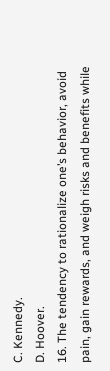C. Kennedy.
D. Hoover.
16. The tendency to rationalize one’s behavior, avoid pain, gain rewards, and weigh risks and benefits while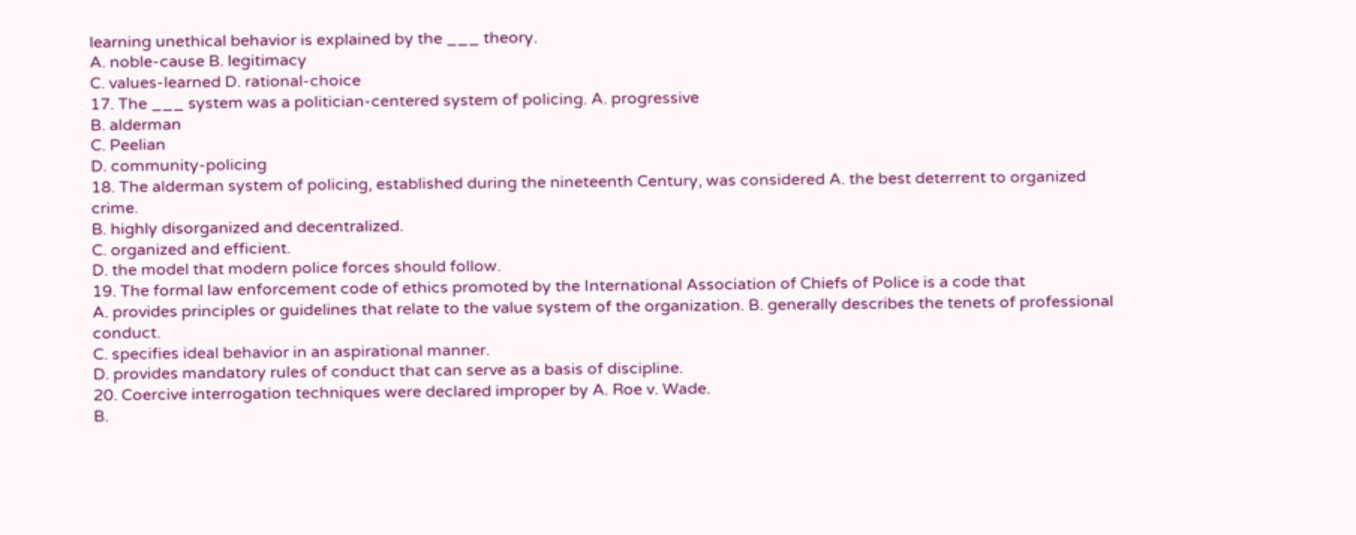learning unethical behavior is explained by the ___ theory.
A. noble-cause B. legitimacy
C. values-learned D. rational-choice
17. The ___ system was a politician-centered system of policing. A. progressive
B. alderman
C. Peelian
D. community-policing
18. The alderman system of policing, established during the nineteenth Century, was considered A. the best deterrent to organized crime.
B. highly disorganized and decentralized.
C. organized and efficient.
D. the model that modern police forces should follow.
19. The formal law enforcement code of ethics promoted by the International Association of Chiefs of Police is a code that
A. provides principles or guidelines that relate to the value system of the organization. B. generally describes the tenets of professional conduct.
C. specifies ideal behavior in an aspirational manner.
D. provides mandatory rules of conduct that can serve as a basis of discipline.
20. Coercive interrogation techniques were declared improper by A. Roe v. Wade.
B.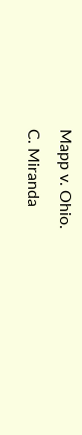Mapp v. Ohio.
C. Miranda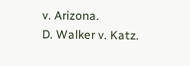v. Arizona.
D. Walker v. Katz.